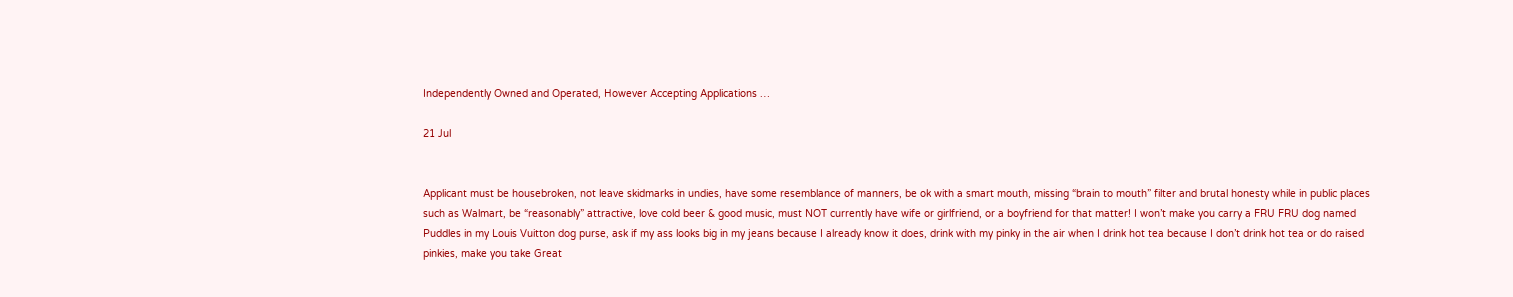Independently Owned and Operated, However Accepting Applications …

21 Jul


Applicant must be housebroken, not leave skidmarks in undies, have some resemblance of manners, be ok with a smart mouth, missing “brain to mouth” filter and brutal honesty while in public places such as Walmart, be “reasonably” attractive, love cold beer & good music, must NOT currently have wife or girlfriend, or a boyfriend for that matter! I won’t make you carry a FRU FRU dog named Puddles in my Louis Vuitton dog purse, ask if my ass looks big in my jeans because I already know it does, drink with my pinky in the air when I drink hot tea because I don’t drink hot tea or do raised pinkies, make you take Great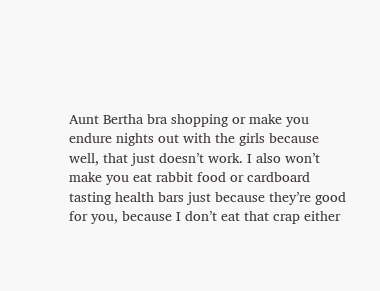Aunt Bertha bra shopping or make you endure nights out with the girls because well, that just doesn’t work. I also won’t make you eat rabbit food or cardboard tasting health bars just because they’re good for you, because I don’t eat that crap either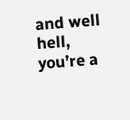and well hell, you’re a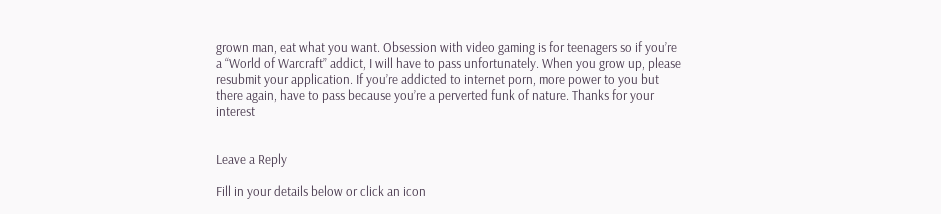grown man, eat what you want. Obsession with video gaming is for teenagers so if you’re a “World of Warcraft” addict, I will have to pass unfortunately. When you grow up, please resubmit your application. If you’re addicted to internet porn, more power to you but there again, have to pass because you’re a perverted funk of nature. Thanks for your interest


Leave a Reply

Fill in your details below or click an icon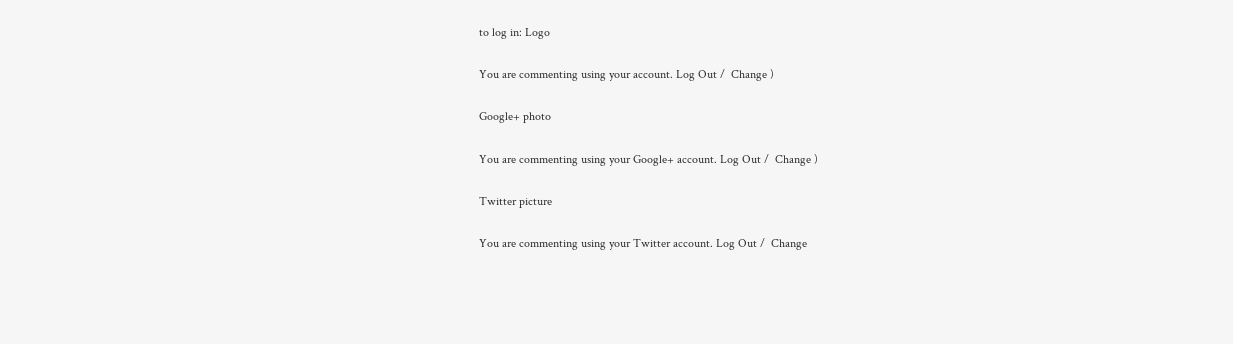to log in: Logo

You are commenting using your account. Log Out /  Change )

Google+ photo

You are commenting using your Google+ account. Log Out /  Change )

Twitter picture

You are commenting using your Twitter account. Log Out /  Change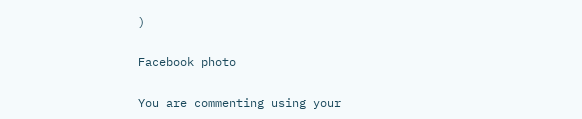)

Facebook photo

You are commenting using your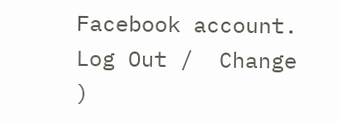Facebook account. Log Out /  Change )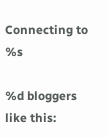Connecting to %s

%d bloggers like this: